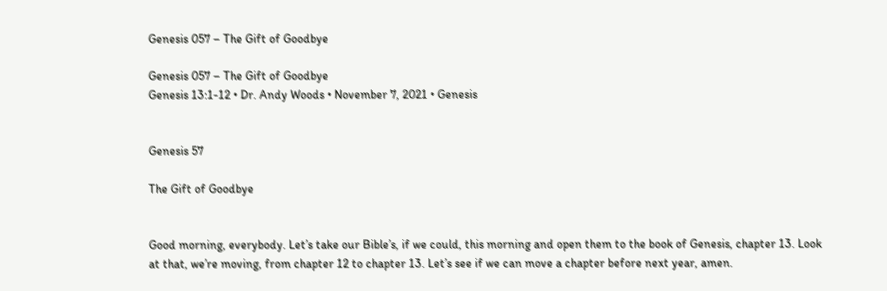Genesis 057 – The Gift of Goodbye

Genesis 057 – The Gift of Goodbye
Genesis 13:1-12 • Dr. Andy Woods • November 7, 2021 • Genesis


Genesis 57

The Gift of Goodbye


Good morning, everybody. Let’s take our Bible’s, if we could, this morning and open them to the book of Genesis, chapter 13. Look at that, we’re moving, from chapter 12 to chapter 13. Let’s see if we can move a chapter before next year, amen.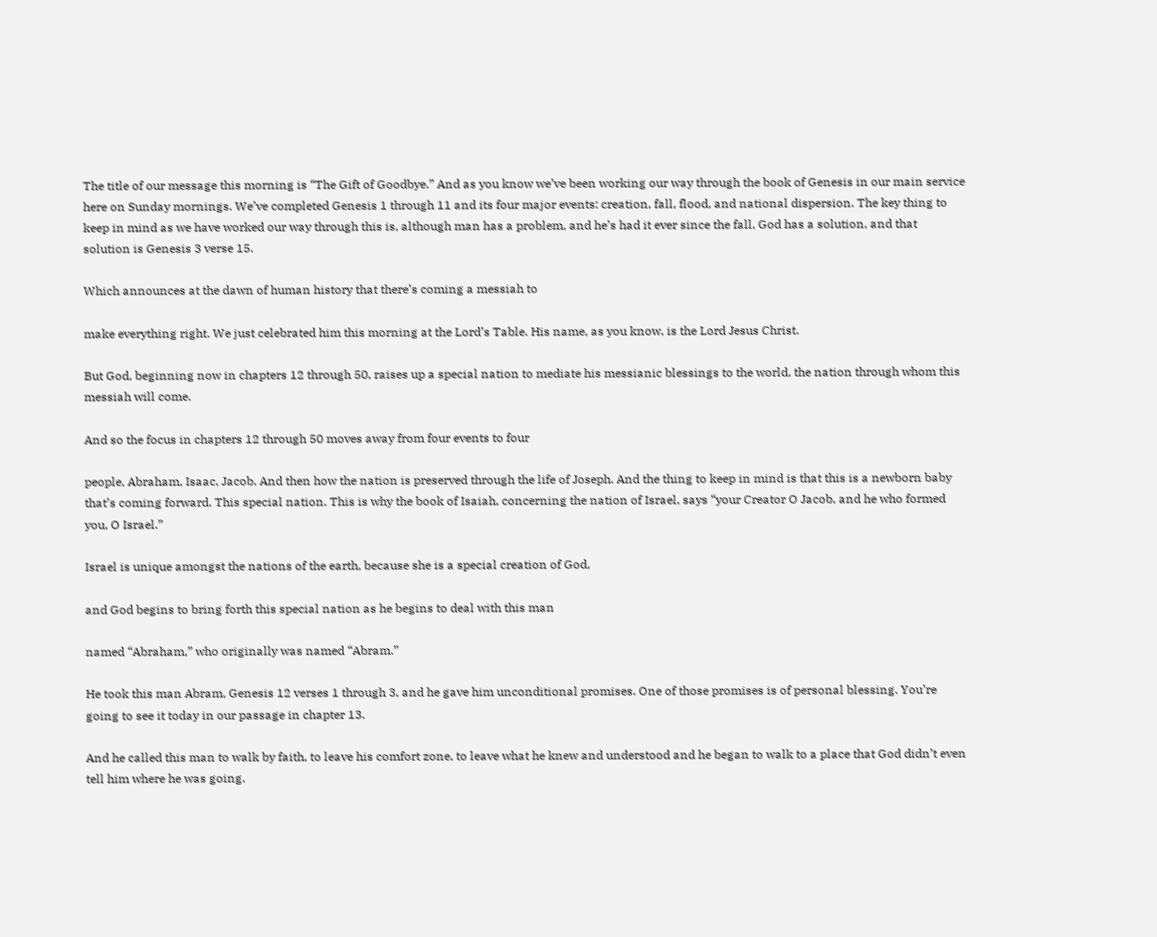The title of our message this morning is “The Gift of Goodbye.” And as you know we’ve been working our way through the book of Genesis in our main service here on Sunday mornings. We’ve completed Genesis 1 through 11 and its four major events: creation, fall, flood, and national dispersion. The key thing to keep in mind as we have worked our way through this is, although man has a problem, and he’s had it ever since the fall, God has a solution, and that solution is Genesis 3 verse 15.

Which announces at the dawn of human history that there’s coming a messiah to

make everything right. We just celebrated him this morning at the Lord’s Table. His name, as you know, is the Lord Jesus Christ.

But God, beginning now in chapters 12 through 50, raises up a special nation to mediate his messianic blessings to the world, the nation through whom this messiah will come.

And so the focus in chapters 12 through 50 moves away from four events to four

people, Abraham, Isaac, Jacob. And then how the nation is preserved through the life of Joseph. And the thing to keep in mind is that this is a newborn baby that’s coming forward. This special nation. This is why the book of Isaiah, concerning the nation of Israel, says “your Creator O Jacob, and he who formed you, O Israel.”

Israel is unique amongst the nations of the earth, because she is a special creation of God,

and God begins to bring forth this special nation as he begins to deal with this man

named “Abraham,” who originally was named “Abram.”

He took this man Abram, Genesis 12 verses 1 through 3, and he gave him unconditional promises. One of those promises is of personal blessing. You’re going to see it today in our passage in chapter 13.

And he called this man to walk by faith, to leave his comfort zone, to leave what he knew and understood and he began to walk to a place that God didn’t even tell him where he was going.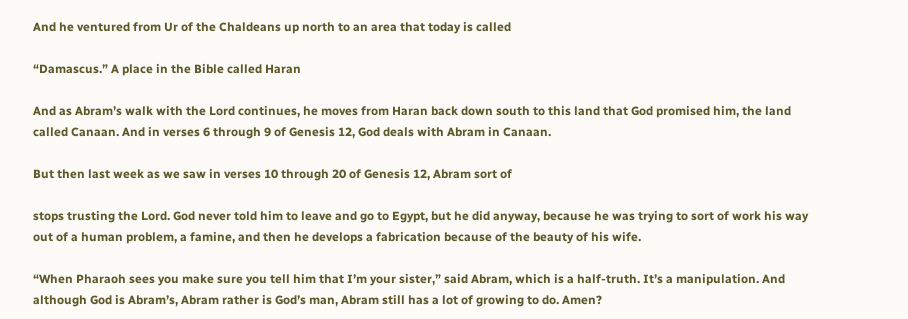And he ventured from Ur of the Chaldeans up north to an area that today is called

“Damascus.” A place in the Bible called Haran

And as Abram’s walk with the Lord continues, he moves from Haran back down south to this land that God promised him, the land called Canaan. And in verses 6 through 9 of Genesis 12, God deals with Abram in Canaan.

But then last week as we saw in verses 10 through 20 of Genesis 12, Abram sort of

stops trusting the Lord. God never told him to leave and go to Egypt, but he did anyway, because he was trying to sort of work his way out of a human problem, a famine, and then he develops a fabrication because of the beauty of his wife.

“When Pharaoh sees you make sure you tell him that I’m your sister,” said Abram, which is a half-truth. It’s a manipulation. And although God is Abram’s, Abram rather is God’s man, Abram still has a lot of growing to do. Amen?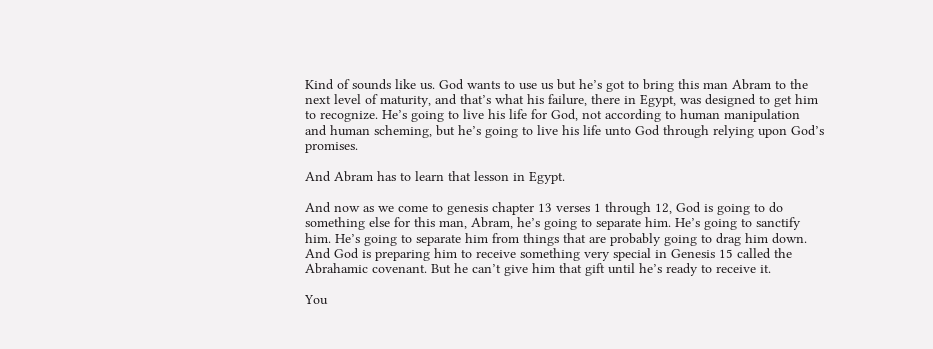Kind of sounds like us. God wants to use us but he’s got to bring this man Abram to the next level of maturity, and that’s what his failure, there in Egypt, was designed to get him to recognize. He’s going to live his life for God, not according to human manipulation and human scheming, but he’s going to live his life unto God through relying upon God’s promises.

And Abram has to learn that lesson in Egypt.

And now as we come to genesis chapter 13 verses 1 through 12, God is going to do something else for this man, Abram, he’s going to separate him. He’s going to sanctify him. He’s going to separate him from things that are probably going to drag him down. And God is preparing him to receive something very special in Genesis 15 called the Abrahamic covenant. But he can’t give him that gift until he’s ready to receive it.

You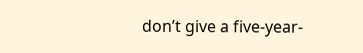don’t give a five-year-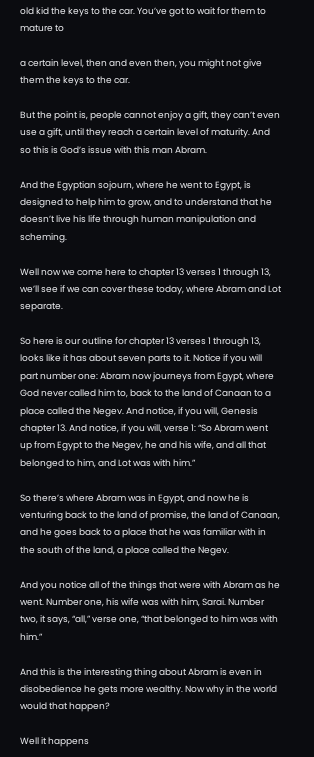old kid the keys to the car. You’ve got to wait for them to mature to

a certain level, then and even then, you might not give them the keys to the car.

But the point is, people cannot enjoy a gift, they can’t even use a gift, until they reach a certain level of maturity. And so this is God’s issue with this man Abram.

And the Egyptian sojourn, where he went to Egypt, is designed to help him to grow, and to understand that he doesn’t live his life through human manipulation and scheming.

Well now we come here to chapter 13 verses 1 through 13, we’ll see if we can cover these today, where Abram and Lot separate.

So here is our outline for chapter 13 verses 1 through 13, looks like it has about seven parts to it. Notice if you will part number one: Abram now journeys from Egypt, where God never called him to, back to the land of Canaan to a place called the Negev. And notice, if you will, Genesis chapter 13. And notice, if you will, verse 1: “So Abram went up from Egypt to the Negev, he and his wife, and all that belonged to him, and Lot was with him.”

So there’s where Abram was in Egypt, and now he is venturing back to the land of promise, the land of Canaan, and he goes back to a place that he was familiar with in the south of the land, a place called the Negev.

And you notice all of the things that were with Abram as he went. Number one, his wife was with him, Sarai. Number two, it says, “all,” verse one, “that belonged to him was with him.”

And this is the interesting thing about Abram is even in disobedience he gets more wealthy. Now why in the world would that happen?

Well it happens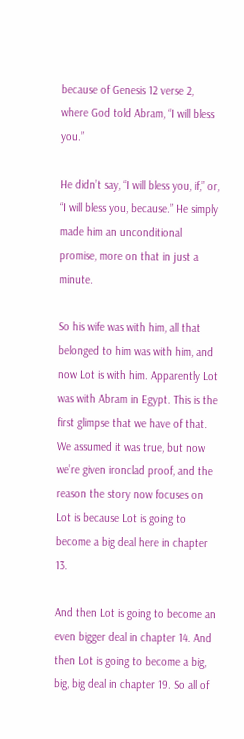because of Genesis 12 verse 2, where God told Abram, “I will bless you.”

He didn’t say, “I will bless you, if,” or, “I will bless you, because.” He simply made him an unconditional promise, more on that in just a minute.

So his wife was with him, all that belonged to him was with him, and now Lot is with him. Apparently Lot was with Abram in Egypt. This is the first glimpse that we have of that. We assumed it was true, but now we’re given ironclad proof, and the reason the story now focuses on Lot is because Lot is going to become a big deal here in chapter 13.

And then Lot is going to become an even bigger deal in chapter 14. And then Lot is going to become a big, big, big deal in chapter 19. So all of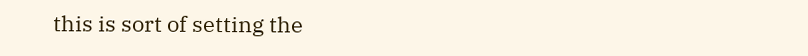this is sort of setting the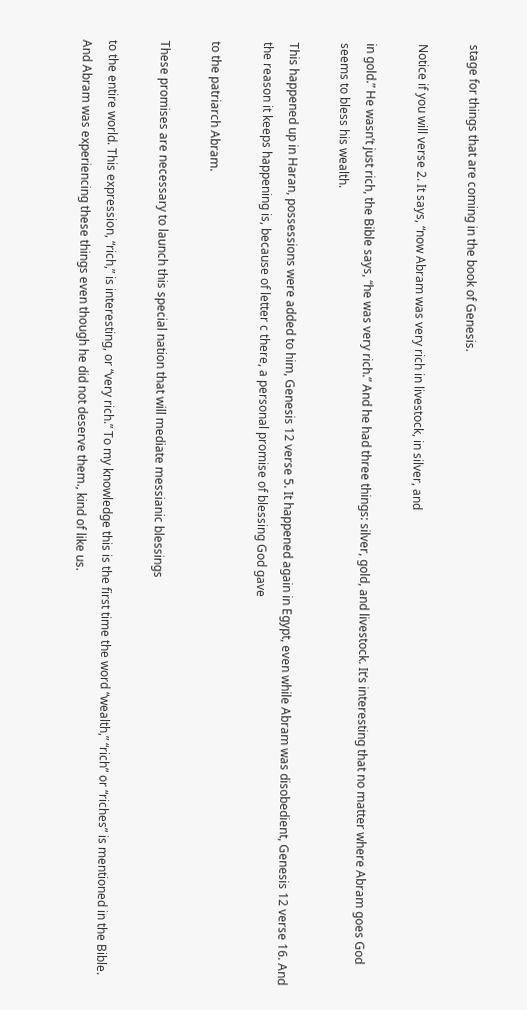stage for things that are coming in the book of Genesis.

Notice if you will verse 2. It says, “now Abram was very rich in livestock, in silver, and

in gold.” He wasn’t just rich, the Bible says, “he was very rich.” And he had three things: silver, gold, and livestock. It’s interesting that no matter where Abram goes God seems to bless his wealth.

This happened up in Haran, possessions were added to him, Genesis 12 verse 5. It happened again in Egypt, even while Abram was disobedient, Genesis 12 verse 16. And the reason it keeps happening is, because of letter c there, a personal promise of blessing God gave

to the patriarch Abram.

These promises are necessary to launch this special nation that will mediate messianic blessings

to the entire world. This expression, “rich,” is interesting, or “very rich.” To my knowledge this is the first time the word “wealth,” “rich” or “riches” is mentioned in the Bible. And Abram was experiencing these things even though he did not deserve them., kind of like us.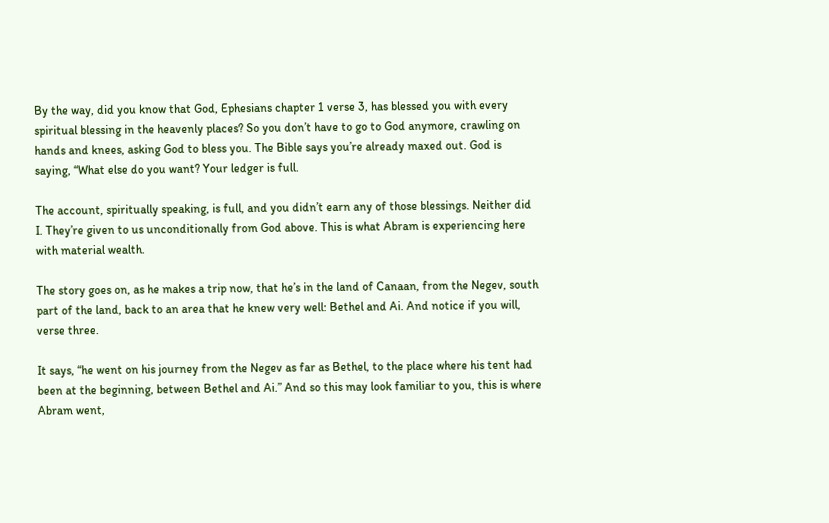By the way, did you know that God, Ephesians chapter 1 verse 3, has blessed you with every spiritual blessing in the heavenly places? So you don’t have to go to God anymore, crawling on hands and knees, asking God to bless you. The Bible says you’re already maxed out. God is saying, “What else do you want? Your ledger is full.

The account, spiritually speaking, is full, and you didn’t earn any of those blessings. Neither did I. They’re given to us unconditionally from God above. This is what Abram is experiencing here with material wealth.

The story goes on, as he makes a trip now, that he’s in the land of Canaan, from the Negev, south part of the land, back to an area that he knew very well: Bethel and Ai. And notice if you will, verse three.

It says, “he went on his journey from the Negev as far as Bethel, to the place where his tent had been at the beginning, between Bethel and Ai.” And so this may look familiar to you, this is where Abram went,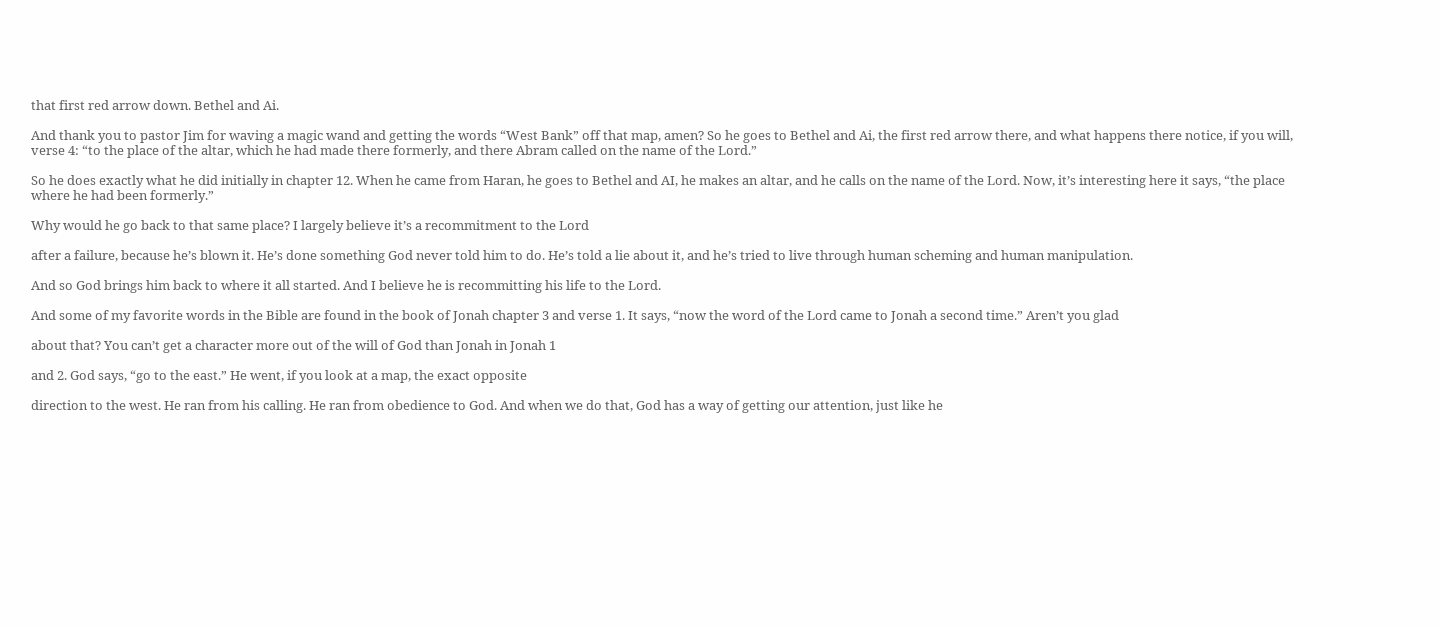that first red arrow down. Bethel and Ai.

And thank you to pastor Jim for waving a magic wand and getting the words “West Bank” off that map, amen? So he goes to Bethel and Ai, the first red arrow there, and what happens there notice, if you will, verse 4: “to the place of the altar, which he had made there formerly, and there Abram called on the name of the Lord.”

So he does exactly what he did initially in chapter 12. When he came from Haran, he goes to Bethel and AI, he makes an altar, and he calls on the name of the Lord. Now, it’s interesting here it says, “the place where he had been formerly.”

Why would he go back to that same place? I largely believe it’s a recommitment to the Lord

after a failure, because he’s blown it. He’s done something God never told him to do. He’s told a lie about it, and he’s tried to live through human scheming and human manipulation.

And so God brings him back to where it all started. And I believe he is recommitting his life to the Lord.

And some of my favorite words in the Bible are found in the book of Jonah chapter 3 and verse 1. It says, “now the word of the Lord came to Jonah a second time.” Aren’t you glad

about that? You can’t get a character more out of the will of God than Jonah in Jonah 1

and 2. God says, “go to the east.” He went, if you look at a map, the exact opposite

direction to the west. He ran from his calling. He ran from obedience to God. And when we do that, God has a way of getting our attention, just like he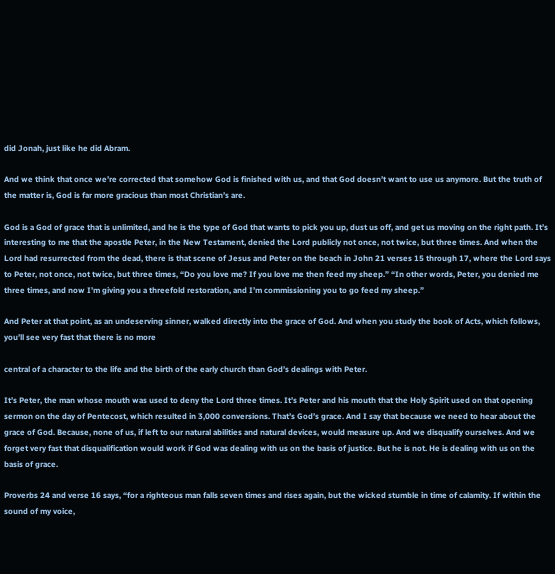did Jonah, just like he did Abram.

And we think that once we’re corrected that somehow God is finished with us, and that God doesn’t want to use us anymore. But the truth of the matter is, God is far more gracious than most Christian’s are.

God is a God of grace that is unlimited, and he is the type of God that wants to pick you up, dust us off, and get us moving on the right path. It’s interesting to me that the apostle Peter, in the New Testament, denied the Lord publicly not once, not twice, but three times. And when the Lord had resurrected from the dead, there is that scene of Jesus and Peter on the beach in John 21 verses 15 through 17, where the Lord says to Peter, not once, not twice, but three times, “Do you love me? If you love me then feed my sheep.” “In other words, Peter, you denied me three times, and now I’m giving you a threefold restoration, and I’m commissioning you to go feed my sheep.”

And Peter at that point, as an undeserving sinner, walked directly into the grace of God. And when you study the book of Acts, which follows, you’ll see very fast that there is no more

central of a character to the life and the birth of the early church than God’s dealings with Peter.

It’s Peter, the man whose mouth was used to deny the Lord three times. It’s Peter and his mouth that the Holy Spirit used on that opening sermon on the day of Pentecost, which resulted in 3,000 conversions. That’s God’s grace. And I say that because we need to hear about the grace of God. Because, none of us, if left to our natural abilities and natural devices, would measure up. And we disqualify ourselves. And we forget very fast that disqualification would work if God was dealing with us on the basis of justice. But he is not. He is dealing with us on the basis of grace.

Proverbs 24 and verse 16 says, “for a righteous man falls seven times and rises again, but the wicked stumble in time of calamity. If within the sound of my voice,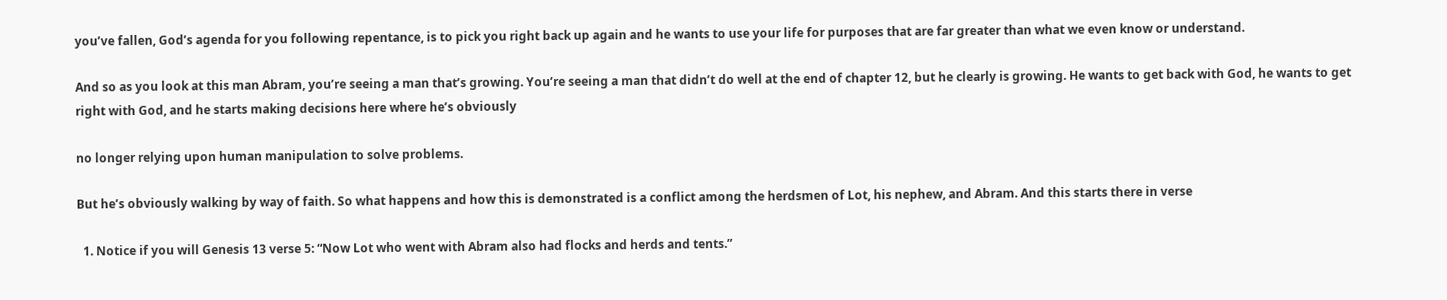you’ve fallen, God’s agenda for you following repentance, is to pick you right back up again and he wants to use your life for purposes that are far greater than what we even know or understand.

And so as you look at this man Abram, you’re seeing a man that’s growing. You’re seeing a man that didn’t do well at the end of chapter 12, but he clearly is growing. He wants to get back with God, he wants to get right with God, and he starts making decisions here where he’s obviously

no longer relying upon human manipulation to solve problems.

But he’s obviously walking by way of faith. So what happens and how this is demonstrated is a conflict among the herdsmen of Lot, his nephew, and Abram. And this starts there in verse

  1. Notice if you will Genesis 13 verse 5: “Now Lot who went with Abram also had flocks and herds and tents.”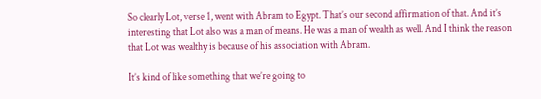So clearly Lot, verse 1, went with Abram to Egypt. That’s our second affirmation of that. And it’s interesting that Lot also was a man of means. He was a man of wealth as well. And I think the reason that Lot was wealthy is because of his association with Abram.

It’s kind of like something that we’re going to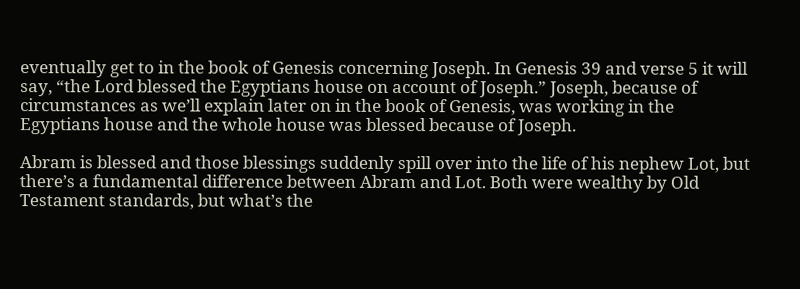eventually get to in the book of Genesis concerning Joseph. In Genesis 39 and verse 5 it will say, “the Lord blessed the Egyptians house on account of Joseph.” Joseph, because of circumstances as we’ll explain later on in the book of Genesis, was working in the Egyptians house and the whole house was blessed because of Joseph.

Abram is blessed and those blessings suddenly spill over into the life of his nephew Lot, but there’s a fundamental difference between Abram and Lot. Both were wealthy by Old Testament standards, but what’s the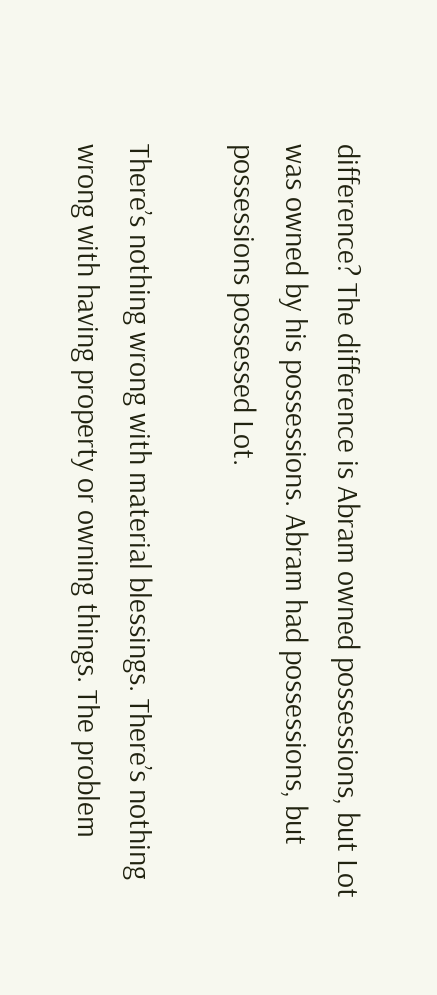difference? The difference is Abram owned possessions, but Lot was owned by his possessions. Abram had possessions, but possessions possessed Lot.

There’s nothing wrong with material blessings. There’s nothing wrong with having property or owning things. The problem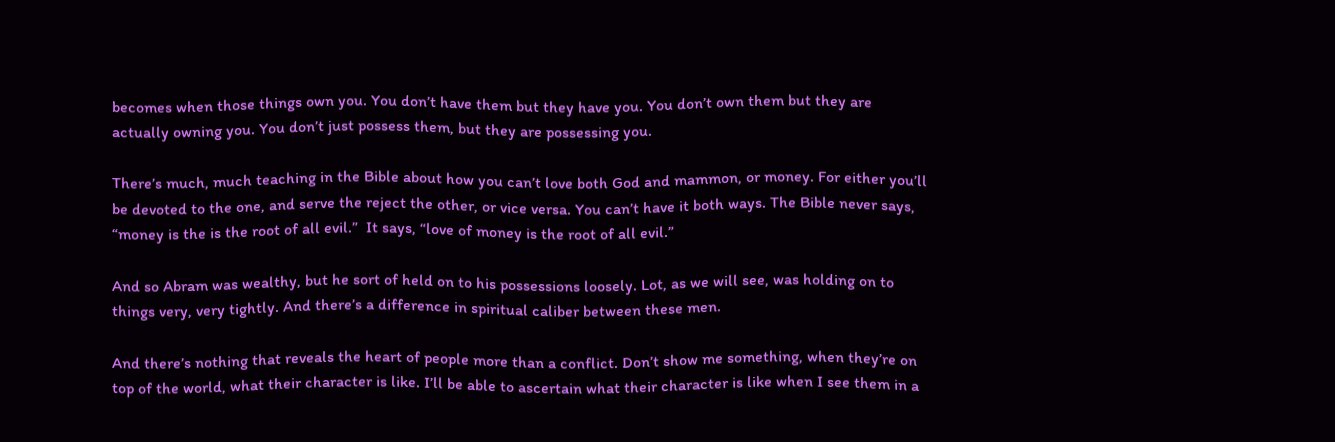becomes when those things own you. You don’t have them but they have you. You don’t own them but they are actually owning you. You don’t just possess them, but they are possessing you.

There’s much, much teaching in the Bible about how you can’t love both God and mammon, or money. For either you’ll be devoted to the one, and serve the reject the other, or vice versa. You can’t have it both ways. The Bible never says, “money is the is the root of all evil.”  It says, “love of money is the root of all evil.”

And so Abram was wealthy, but he sort of held on to his possessions loosely. Lot, as we will see, was holding on to things very, very tightly. And there’s a difference in spiritual caliber between these men.

And there’s nothing that reveals the heart of people more than a conflict. Don’t show me something, when they’re on top of the world, what their character is like. I’ll be able to ascertain what their character is like when I see them in a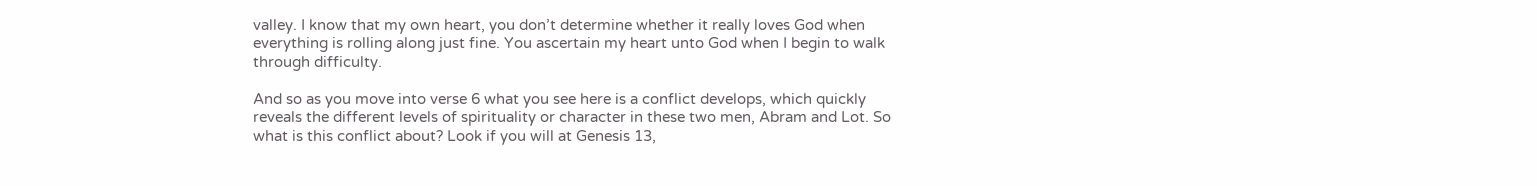valley. I know that my own heart, you don’t determine whether it really loves God when everything is rolling along just fine. You ascertain my heart unto God when I begin to walk through difficulty.

And so as you move into verse 6 what you see here is a conflict develops, which quickly reveals the different levels of spirituality or character in these two men, Abram and Lot. So what is this conflict about? Look if you will at Genesis 13,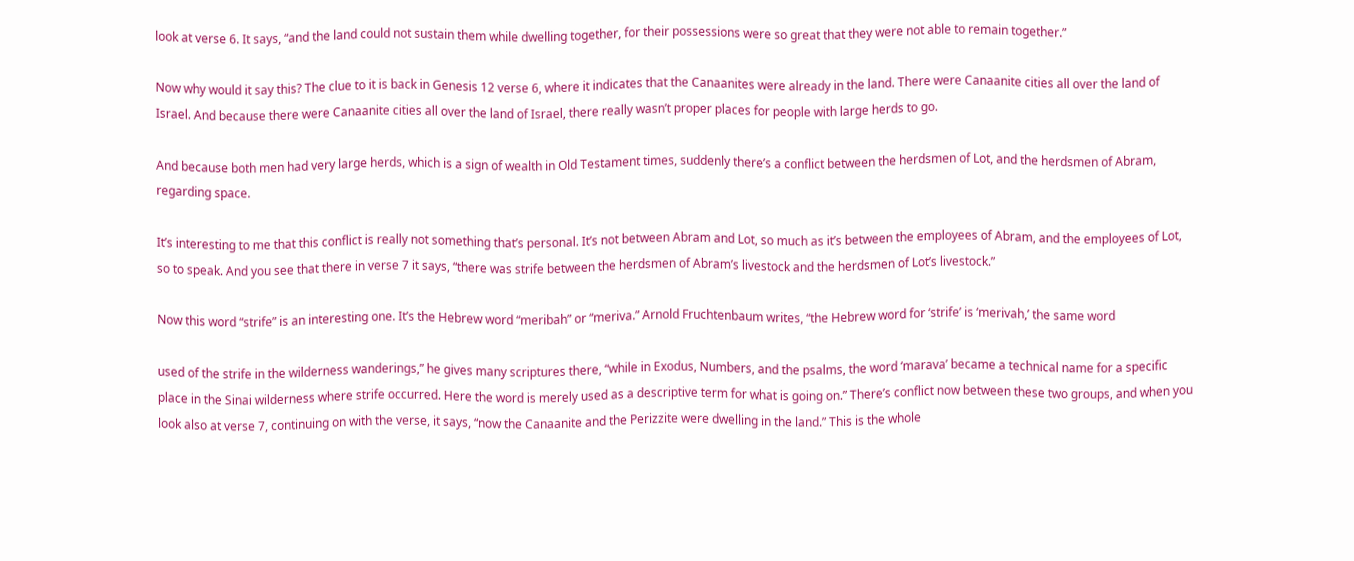look at verse 6. It says, “and the land could not sustain them while dwelling together, for their possessions were so great that they were not able to remain together.”

Now why would it say this? The clue to it is back in Genesis 12 verse 6, where it indicates that the Canaanites were already in the land. There were Canaanite cities all over the land of Israel. And because there were Canaanite cities all over the land of Israel, there really wasn’t proper places for people with large herds to go.

And because both men had very large herds, which is a sign of wealth in Old Testament times, suddenly there’s a conflict between the herdsmen of Lot, and the herdsmen of Abram, regarding space.

It’s interesting to me that this conflict is really not something that’s personal. It’s not between Abram and Lot, so much as it’s between the employees of Abram, and the employees of Lot, so to speak. And you see that there in verse 7 it says, “there was strife between the herdsmen of Abram’s livestock and the herdsmen of Lot’s livestock.”

Now this word “strife” is an interesting one. It’s the Hebrew word “meribah” or “meriva.” Arnold Fruchtenbaum writes, “the Hebrew word for ‘strife’ is ‘merivah,’ the same word

used of the strife in the wilderness wanderings,” he gives many scriptures there, “while in Exodus, Numbers, and the psalms, the word ‘marava’ became a technical name for a specific place in the Sinai wilderness where strife occurred. Here the word is merely used as a descriptive term for what is going on.” There’s conflict now between these two groups, and when you look also at verse 7, continuing on with the verse, it says, “now the Canaanite and the Perizzite were dwelling in the land.” This is the whole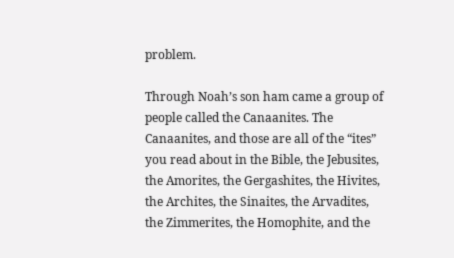problem.

Through Noah’s son ham came a group of people called the Canaanites. The Canaanites, and those are all of the “ites” you read about in the Bible, the Jebusites, the Amorites, the Gergashites, the Hivites, the Archites, the Sinaites, the Arvadites, the Zimmerites, the Homophite, and the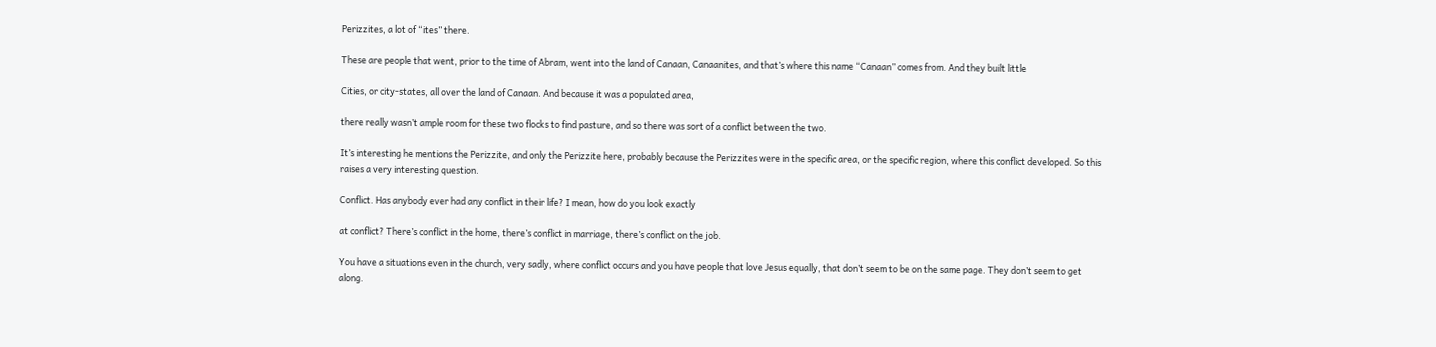Perizzites, a lot of “ites” there.

These are people that went, prior to the time of Abram, went into the land of Canaan, Canaanites, and that’s where this name “Canaan” comes from. And they built little

Cities, or city-states, all over the land of Canaan. And because it was a populated area,

there really wasn’t ample room for these two flocks to find pasture, and so there was sort of a conflict between the two.

It’s interesting he mentions the Perizzite, and only the Perizzite here, probably because the Perizzites were in the specific area, or the specific region, where this conflict developed. So this raises a very interesting question.

Conflict. Has anybody ever had any conflict in their life? I mean, how do you look exactly

at conflict? There’s conflict in the home, there’s conflict in marriage, there’s conflict on the job.

You have a situations even in the church, very sadly, where conflict occurs and you have people that love Jesus equally, that don’t seem to be on the same page. They don’t seem to get along.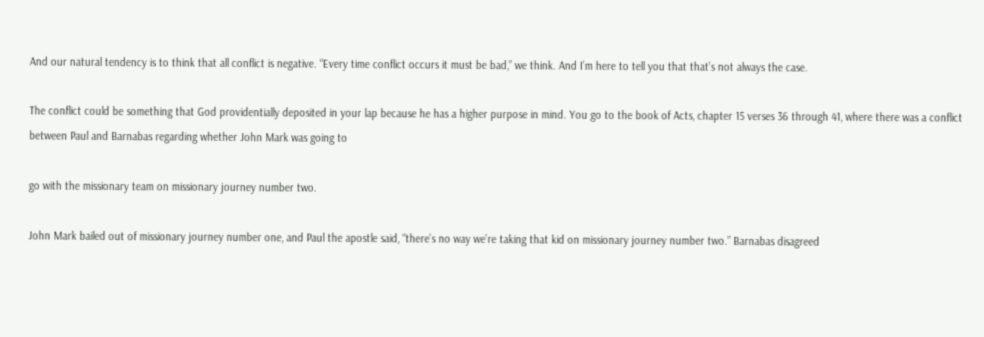And our natural tendency is to think that all conflict is negative. “Every time conflict occurs it must be bad,” we think. And I’m here to tell you that that’s not always the case.

The conflict could be something that God providentially deposited in your lap because he has a higher purpose in mind. You go to the book of Acts, chapter 15 verses 36 through 41, where there was a conflict between Paul and Barnabas regarding whether John Mark was going to

go with the missionary team on missionary journey number two.

John Mark bailed out of missionary journey number one, and Paul the apostle said, “there’s no way we’re taking that kid on missionary journey number two.” Barnabas disagreed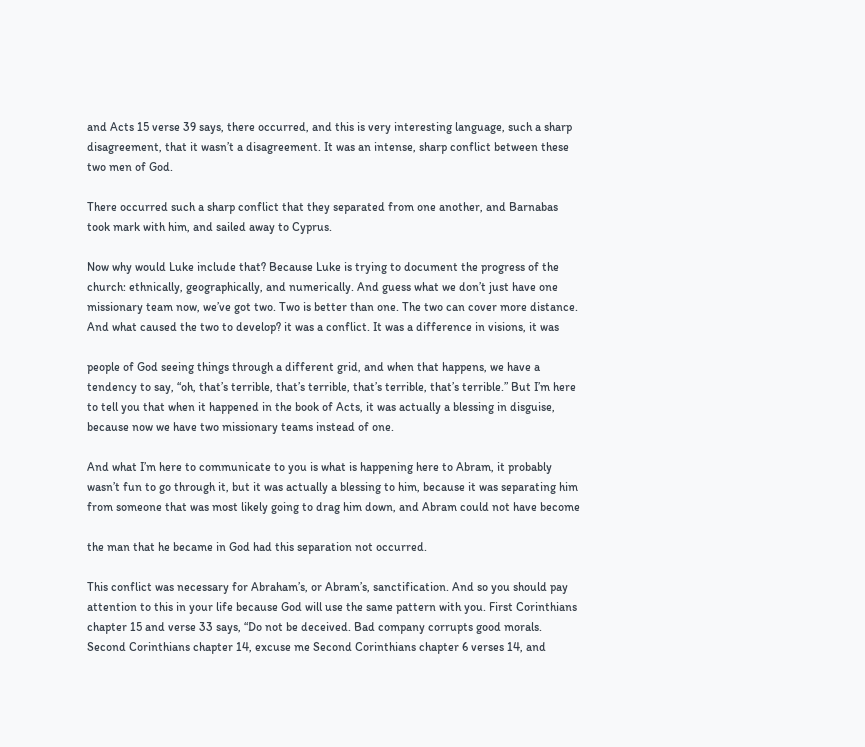and Acts 15 verse 39 says, there occurred, and this is very interesting language, such a sharp disagreement, that it wasn’t a disagreement. It was an intense, sharp conflict between these two men of God.

There occurred such a sharp conflict that they separated from one another, and Barnabas took mark with him, and sailed away to Cyprus.

Now why would Luke include that? Because Luke is trying to document the progress of the church: ethnically, geographically, and numerically. And guess what we don’t just have one missionary team now, we’ve got two. Two is better than one. The two can cover more distance. And what caused the two to develop? it was a conflict. It was a difference in visions, it was

people of God seeing things through a different grid, and when that happens, we have a tendency to say, “oh, that’s terrible, that’s terrible, that’s terrible, that’s terrible.” But I’m here to tell you that when it happened in the book of Acts, it was actually a blessing in disguise, because now we have two missionary teams instead of one.

And what I’m here to communicate to you is what is happening here to Abram, it probably wasn’t fun to go through it, but it was actually a blessing to him, because it was separating him from someone that was most likely going to drag him down, and Abram could not have become

the man that he became in God had this separation not occurred.

This conflict was necessary for Abraham’s, or Abram’s, sanctification. And so you should pay attention to this in your life because God will use the same pattern with you. First Corinthians chapter 15 and verse 33 says, “Do not be deceived. Bad company corrupts good morals. Second Corinthians chapter 14, excuse me Second Corinthians chapter 6 verses 14, and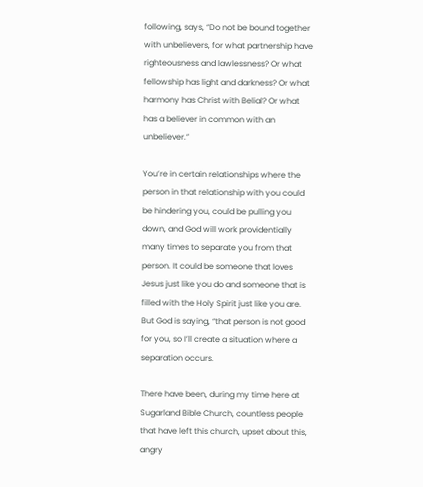following, says, “Do not be bound together with unbelievers, for what partnership have righteousness and lawlessness? Or what fellowship has light and darkness? Or what harmony has Christ with Belial? Or what has a believer in common with an unbeliever.”

You’re in certain relationships where the person in that relationship with you could be hindering you, could be pulling you down, and God will work providentially many times to separate you from that person. It could be someone that loves Jesus just like you do and someone that is filled with the Holy Spirit just like you are. But God is saying, “that person is not good for you, so I’ll create a situation where a separation occurs.

There have been, during my time here at Sugarland Bible Church, countless people that have left this church, upset about this, angry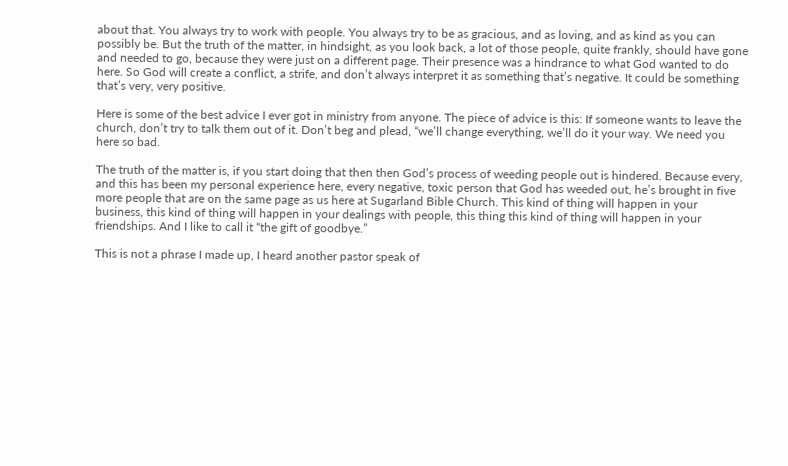about that. You always try to work with people. You always try to be as gracious, and as loving, and as kind as you can possibly be. But the truth of the matter, in hindsight, as you look back, a lot of those people, quite frankly, should have gone and needed to go, because they were just on a different page. Their presence was a hindrance to what God wanted to do here. So God will create a conflict, a strife, and don’t always interpret it as something that’s negative. It could be something that’s very, very positive.

Here is some of the best advice I ever got in ministry from anyone. The piece of advice is this: If someone wants to leave the church, don’t try to talk them out of it. Don’t beg and plead, “we’ll change everything, we’ll do it your way. We need you here so bad.

The truth of the matter is, if you start doing that then then God’s process of weeding people out is hindered. Because every, and this has been my personal experience here, every negative, toxic person that God has weeded out, he’s brought in five more people that are on the same page as us here at Sugarland Bible Church. This kind of thing will happen in your business, this kind of thing will happen in your dealings with people, this thing this kind of thing will happen in your friendships. And I like to call it “the gift of goodbye.”

This is not a phrase I made up, I heard another pastor speak of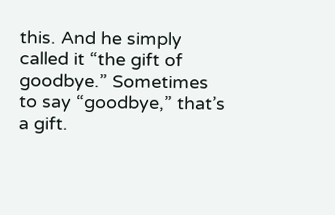this. And he simply called it “the gift of goodbye.” Sometimes to say “goodbye,” that’s a gift.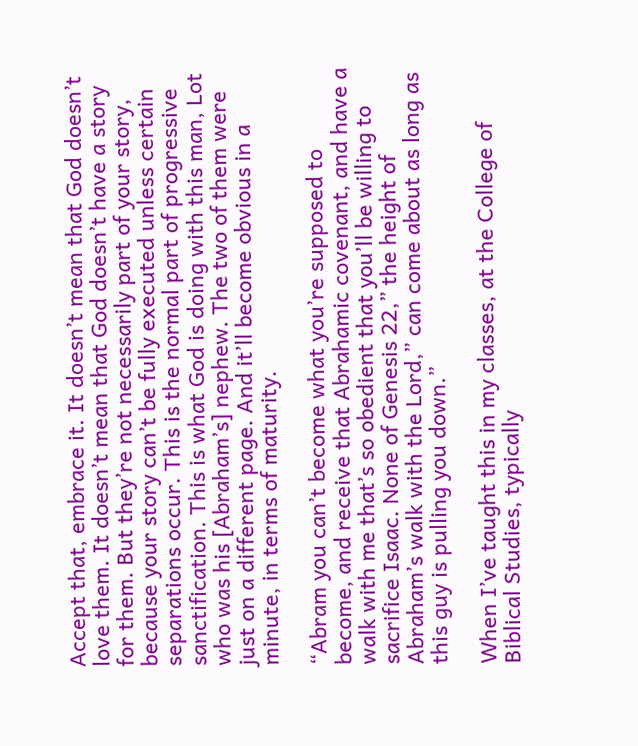Accept that, embrace it. It doesn’t mean that God doesn’t love them. It doesn’t mean that God doesn’t have a story for them. But they’re not necessarily part of your story, because your story can’t be fully executed unless certain separations occur. This is the normal part of progressive sanctification. This is what God is doing with this man, Lot who was his [Abraham’s] nephew. The two of them were just on a different page. And it’ll become obvious in a minute, in terms of maturity.

“Abram you can’t become what you’re supposed to become, and receive that Abrahamic covenant, and have a walk with me that’s so obedient that you’ll be willing to sacrifice Isaac. None of Genesis 22,” the height of Abraham’s walk with the Lord,” can come about as long as this guy is pulling you down.”

When I’ve taught this in my classes, at the College of Biblical Studies, typically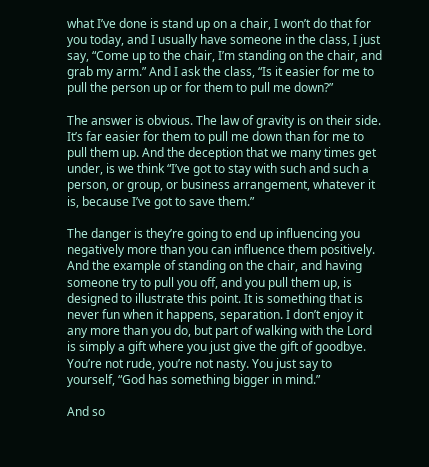what I’ve done is stand up on a chair, I won’t do that for you today, and I usually have someone in the class, I just say, “Come up to the chair, I’m standing on the chair, and grab my arm.” And I ask the class, “Is it easier for me to pull the person up or for them to pull me down?”

The answer is obvious. The law of gravity is on their side. It’s far easier for them to pull me down than for me to pull them up. And the deception that we many times get under, is we think “I’ve got to stay with such and such a person, or group, or business arrangement, whatever it is, because I’ve got to save them.”

The danger is they’re going to end up influencing you negatively more than you can influence them positively. And the example of standing on the chair, and having someone try to pull you off, and you pull them up, is designed to illustrate this point. It is something that is never fun when it happens, separation. I don’t enjoy it any more than you do, but part of walking with the Lord is simply a gift where you just give the gift of goodbye. You’re not rude, you’re not nasty. You just say to yourself, “God has something bigger in mind.”

And so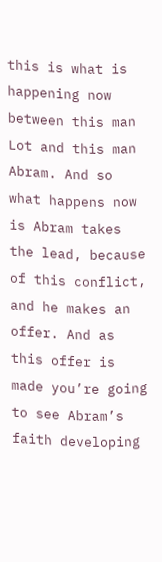this is what is happening now between this man Lot and this man Abram. And so what happens now is Abram takes the lead, because of this conflict, and he makes an offer. And as this offer is made you’re going to see Abram’s faith developing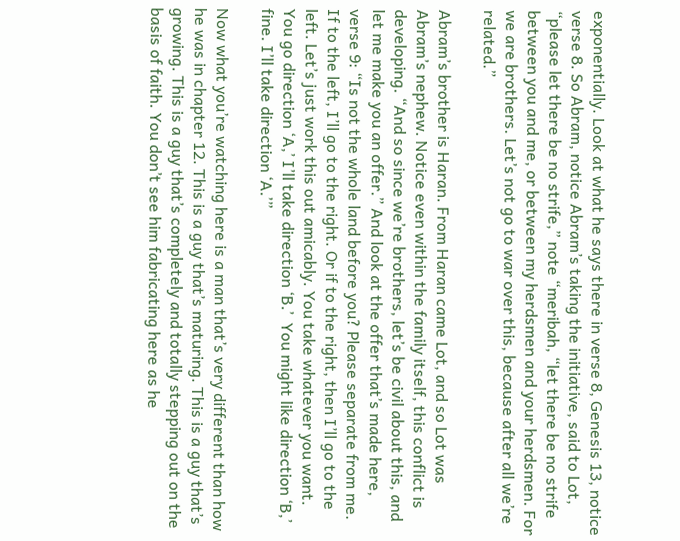exponentially. Look at what he says there in verse 8, Genesis 13, notice verse 8. So Abram, notice Abram’s taking the initiative, said to Lot, “please let there be no strife,” note “meribah, “let there be no strife between you and me, or between my herdsmen and your herdsmen. For we are brothers. Let’s not go to war over this, because after all we’re related.”

Abram’s brother is Haran. From Haran came Lot, and so Lot was Abram’s nephew. Notice even within the family itself, this conflict is developing. “And so since we’re brothers, let’s be civil about this, and let me make you an offer.” And look at the offer that’s made here, verse 9: “Is not the whole land before you? Please separate from me. If to the left, I’ll go to the right. Or if to the right, then I’ll go to the left. Let’s just work this out amicably. You take whatever you want. You go direction ‘A,’ I’ll take direction ‘B.’  You might like direction ‘B,’ fine. I’ll take direction ‘A.’”

Now what you’re watching here is a man that’s very different than how he was in chapter 12. This is a guy that’s maturing. This is a guy that’s growing. This is a guy that’s completely and totally stepping out on the basis of faith. You don’t see him fabricating here as he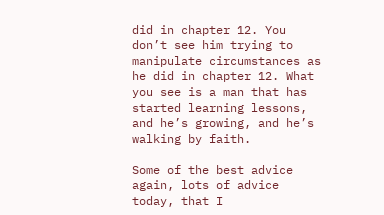did in chapter 12. You don’t see him trying to manipulate circumstances as he did in chapter 12. What you see is a man that has started learning lessons, and he’s growing, and he’s walking by faith.

Some of the best advice again, lots of advice today, that I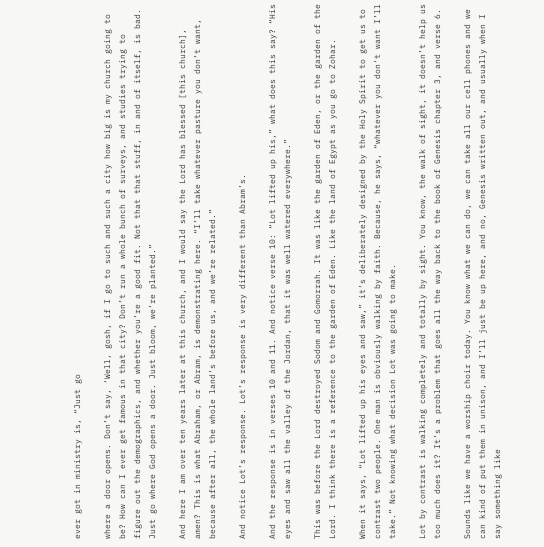ever got in ministry is, “Just go

where a door opens. Don’t say, ‘Well, gosh, if I go to such and such a city how big is my church going to be? How can I ever get famous in that city? Don’t run a whole bunch of surveys, and studies trying to figure out the demographics, and whether you’re a good fit. Not that that stuff, in and of itself, is bad. Just go where God opens a door. Just bloom, we’re planted.”

And here I am over ten years later at this church, and I would say the Lord has blessed [this church], amen? This is what Abraham, or Abram, is demonstrating here. “I’ll take whatever pasture you don’t want, because after all, the whole land’s before us, and we’re related.”

And notice Lot’s response. Lot’s response is very different than Abram’s.

And the response is in verses 10 and 11. And notice verse 10: “Lot lifted up his,” what does this say? “His eyes and saw all the valley of the Jordan, that it was well watered everywhere.”

This was before the Lord destroyed Sodom and Gomorrah. It was like the garden of Eden, or the garden of the Lord. I think there is a reference to the garden of Eden. Like the land of Egypt as you go to Zohar.

When it says, “Lot lifted up his eyes and saw,” it’s deliberately designed by the Holy Spirit to get us to contrast two people. One man is obviously walking by faith. Because, he says, “whatever you don’t want I’ll take.” Not knowing what decision Lot was going to make.

Lot by contrast is walking completely and totally by sight. You know, the walk of sight, it doesn’t help us too much does it? It’s a problem that goes all the way back to the book of Genesis chapter 3, and verse 6.

Sounds like we have a worship choir today. You know what we can do, we can take all our cell phones and we can kind of put them in unison, and I’ll just be up here, and no, Genesis written out, and usually when I say something like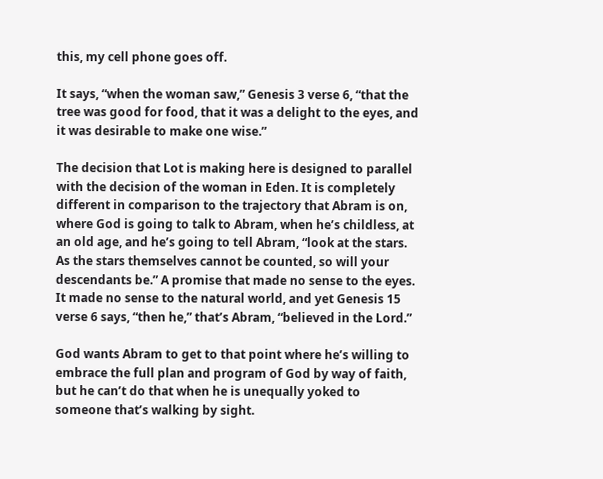this, my cell phone goes off.

It says, “when the woman saw,” Genesis 3 verse 6, “that the tree was good for food, that it was a delight to the eyes, and it was desirable to make one wise.”

The decision that Lot is making here is designed to parallel with the decision of the woman in Eden. It is completely different in comparison to the trajectory that Abram is on, where God is going to talk to Abram, when he’s childless, at an old age, and he’s going to tell Abram, “look at the stars. As the stars themselves cannot be counted, so will your descendants be.” A promise that made no sense to the eyes. It made no sense to the natural world, and yet Genesis 15 verse 6 says, “then he,” that’s Abram, “believed in the Lord.”

God wants Abram to get to that point where he’s willing to embrace the full plan and program of God by way of faith, but he can’t do that when he is unequally yoked to someone that’s walking by sight.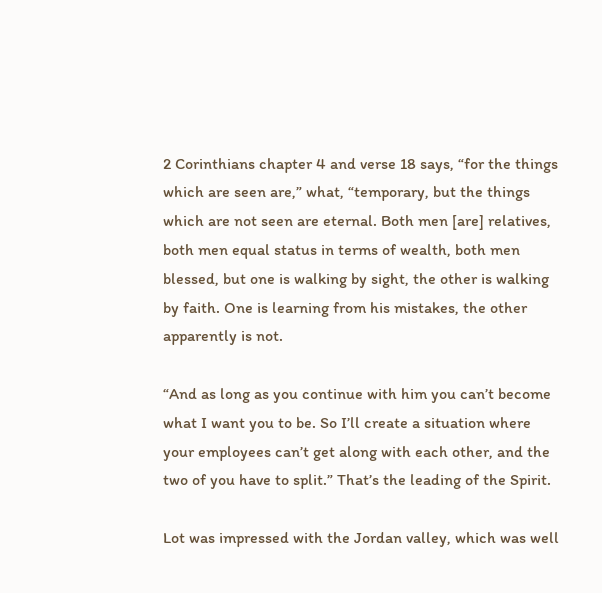2 Corinthians chapter 4 and verse 18 says, “for the things which are seen are,” what, “temporary, but the things which are not seen are eternal. Both men [are] relatives, both men equal status in terms of wealth, both men blessed, but one is walking by sight, the other is walking by faith. One is learning from his mistakes, the other apparently is not.

“And as long as you continue with him you can’t become what I want you to be. So I’ll create a situation where your employees can’t get along with each other, and the two of you have to split.” That’s the leading of the Spirit.

Lot was impressed with the Jordan valley, which was well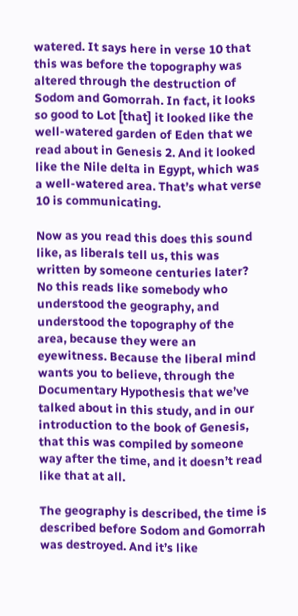watered. It says here in verse 10 that this was before the topography was altered through the destruction of Sodom and Gomorrah. In fact, it looks so good to Lot [that] it looked like the well-watered garden of Eden that we read about in Genesis 2. And it looked like the Nile delta in Egypt, which was a well-watered area. That’s what verse 10 is communicating.

Now as you read this does this sound like, as liberals tell us, this was written by someone centuries later? No this reads like somebody who understood the geography, and understood the topography of the area, because they were an eyewitness. Because the liberal mind wants you to believe, through the Documentary Hypothesis that we’ve talked about in this study, and in our introduction to the book of Genesis, that this was compiled by someone way after the time, and it doesn’t read like that at all.

The geography is described, the time is described before Sodom and Gomorrah was destroyed. And it’s like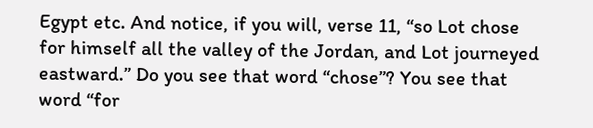Egypt etc. And notice, if you will, verse 11, “so Lot chose for himself all the valley of the Jordan, and Lot journeyed eastward.” Do you see that word “chose”? You see that word “for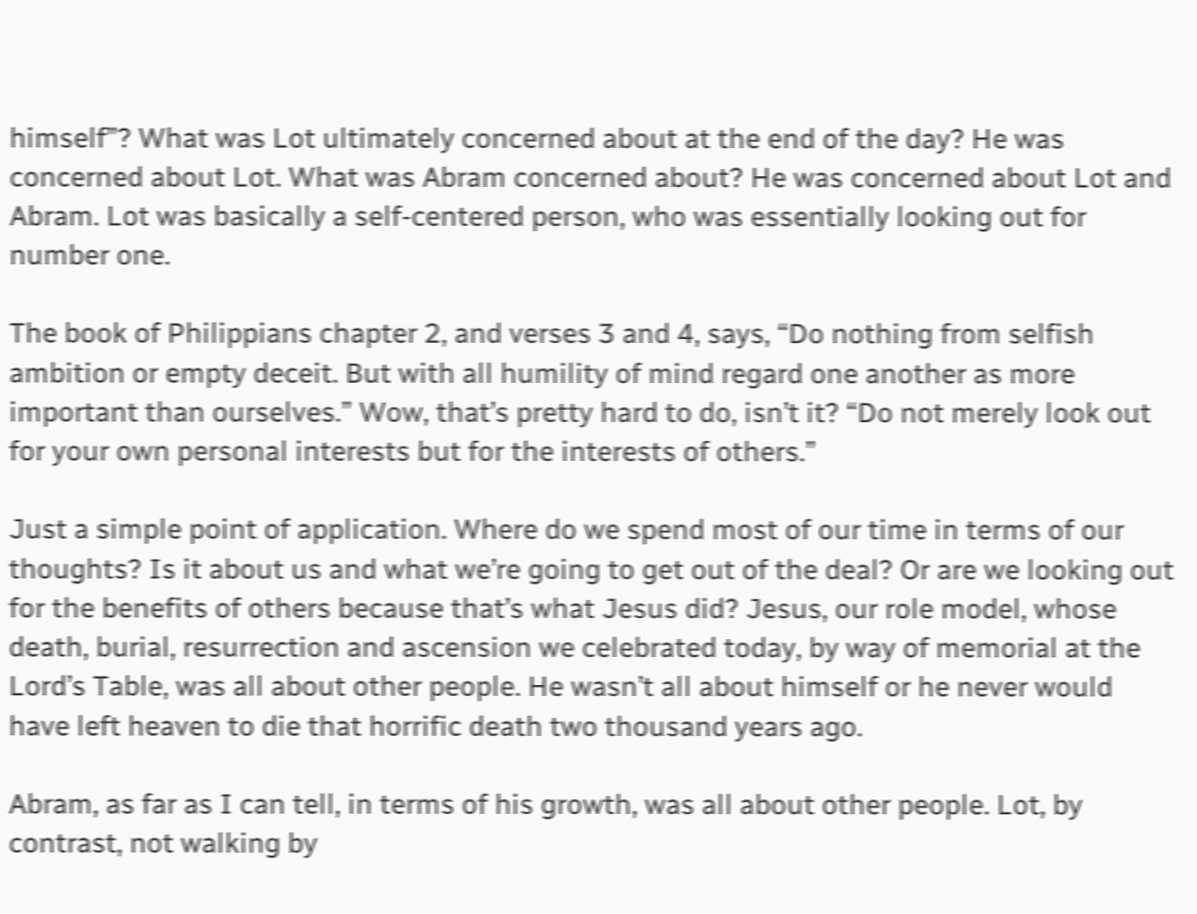himself”? What was Lot ultimately concerned about at the end of the day? He was concerned about Lot. What was Abram concerned about? He was concerned about Lot and Abram. Lot was basically a self-centered person, who was essentially looking out for number one.

The book of Philippians chapter 2, and verses 3 and 4, says, “Do nothing from selfish ambition or empty deceit. But with all humility of mind regard one another as more important than ourselves.” Wow, that’s pretty hard to do, isn’t it? “Do not merely look out for your own personal interests but for the interests of others.”

Just a simple point of application. Where do we spend most of our time in terms of our thoughts? Is it about us and what we’re going to get out of the deal? Or are we looking out for the benefits of others because that’s what Jesus did? Jesus, our role model, whose death, burial, resurrection and ascension we celebrated today, by way of memorial at the Lord’s Table, was all about other people. He wasn’t all about himself or he never would have left heaven to die that horrific death two thousand years ago.

Abram, as far as I can tell, in terms of his growth, was all about other people. Lot, by contrast, not walking by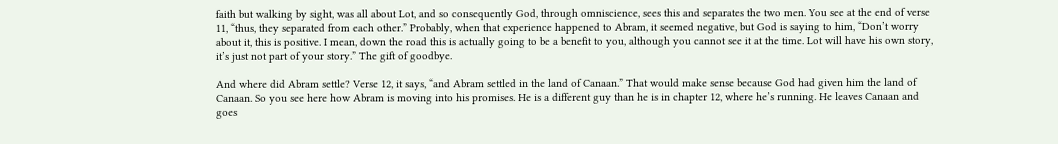faith but walking by sight, was all about Lot, and so consequently God, through omniscience, sees this and separates the two men. You see at the end of verse 11, “thus, they separated from each other.” Probably, when that experience happened to Abram, it seemed negative, but God is saying to him, “Don’t worry about it, this is positive. I mean, down the road this is actually going to be a benefit to you, although you cannot see it at the time. Lot will have his own story, it’s just not part of your story.” The gift of goodbye.

And where did Abram settle? Verse 12, it says, “and Abram settled in the land of Canaan.” That would make sense because God had given him the land of Canaan. So you see here how Abram is moving into his promises. He is a different guy than he is in chapter 12, where he’s running. He leaves Canaan and goes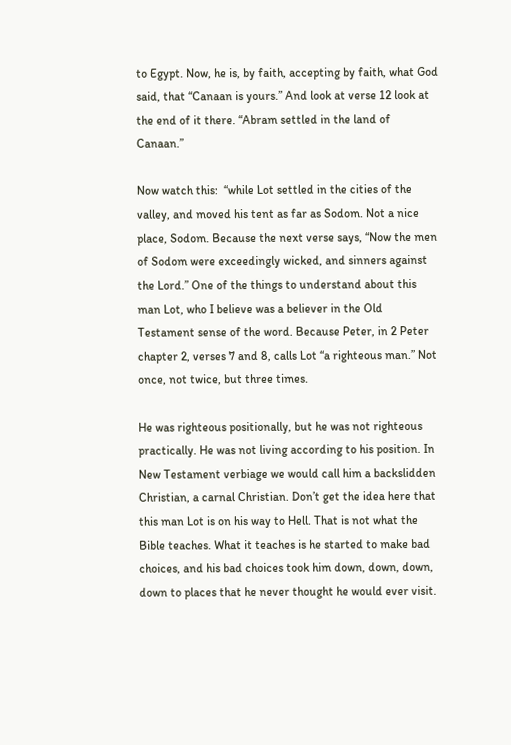to Egypt. Now, he is, by faith, accepting by faith, what God said, that “Canaan is yours.” And look at verse 12 look at the end of it there. “Abram settled in the land of Canaan.”

Now watch this:  “while Lot settled in the cities of the valley, and moved his tent as far as Sodom. Not a nice place, Sodom. Because the next verse says, “Now the men of Sodom were exceedingly wicked, and sinners against the Lord.” One of the things to understand about this man Lot, who I believe was a believer in the Old Testament sense of the word. Because Peter, in 2 Peter chapter 2, verses 7 and 8, calls Lot “a righteous man.” Not once, not twice, but three times.

He was righteous positionally, but he was not righteous practically. He was not living according to his position. In New Testament verbiage we would call him a backslidden Christian, a carnal Christian. Don’t get the idea here that this man Lot is on his way to Hell. That is not what the Bible teaches. What it teaches is he started to make bad choices, and his bad choices took him down, down, down, down to places that he never thought he would ever visit.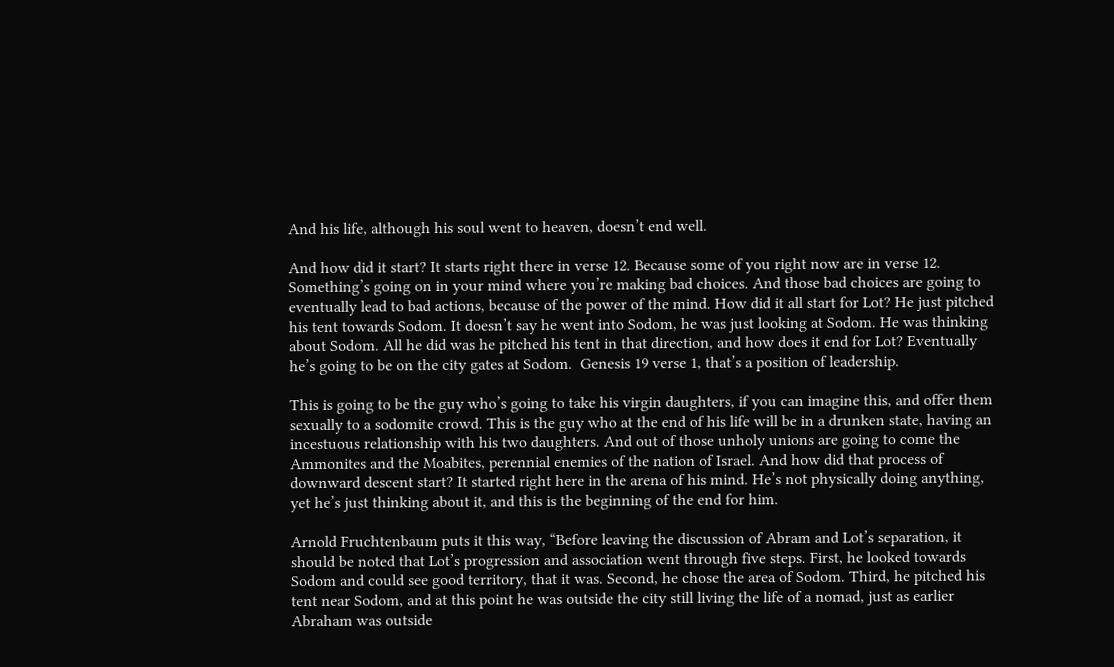And his life, although his soul went to heaven, doesn’t end well.

And how did it start? It starts right there in verse 12. Because some of you right now are in verse 12. Something’s going on in your mind where you’re making bad choices. And those bad choices are going to eventually lead to bad actions, because of the power of the mind. How did it all start for Lot? He just pitched his tent towards Sodom. It doesn’t say he went into Sodom, he was just looking at Sodom. He was thinking about Sodom. All he did was he pitched his tent in that direction, and how does it end for Lot? Eventually he’s going to be on the city gates at Sodom.  Genesis 19 verse 1, that’s a position of leadership.

This is going to be the guy who’s going to take his virgin daughters, if you can imagine this, and offer them sexually to a sodomite crowd. This is the guy who at the end of his life will be in a drunken state, having an incestuous relationship with his two daughters. And out of those unholy unions are going to come the Ammonites and the Moabites, perennial enemies of the nation of Israel. And how did that process of downward descent start? It started right here in the arena of his mind. He’s not physically doing anything, yet he’s just thinking about it, and this is the beginning of the end for him.

Arnold Fruchtenbaum puts it this way, “Before leaving the discussion of Abram and Lot’s separation, it should be noted that Lot’s progression and association went through five steps. First, he looked towards Sodom and could see good territory, that it was. Second, he chose the area of Sodom. Third, he pitched his tent near Sodom, and at this point he was outside the city still living the life of a nomad, just as earlier Abraham was outside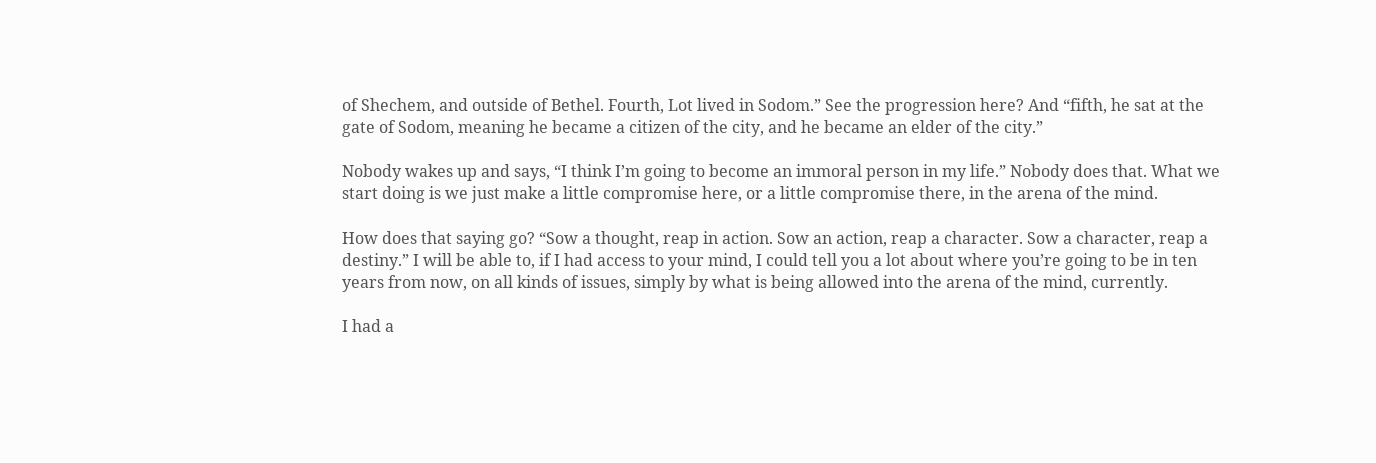of Shechem, and outside of Bethel. Fourth, Lot lived in Sodom.” See the progression here? And “fifth, he sat at the gate of Sodom, meaning he became a citizen of the city, and he became an elder of the city.”

Nobody wakes up and says, “I think I’m going to become an immoral person in my life.” Nobody does that. What we start doing is we just make a little compromise here, or a little compromise there, in the arena of the mind.

How does that saying go? “Sow a thought, reap in action. Sow an action, reap a character. Sow a character, reap a destiny.” I will be able to, if I had access to your mind, I could tell you a lot about where you’re going to be in ten years from now, on all kinds of issues, simply by what is being allowed into the arena of the mind, currently.

I had a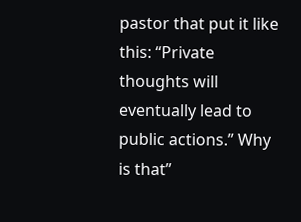pastor that put it like this: “Private thoughts will eventually lead to public actions.” Why is that”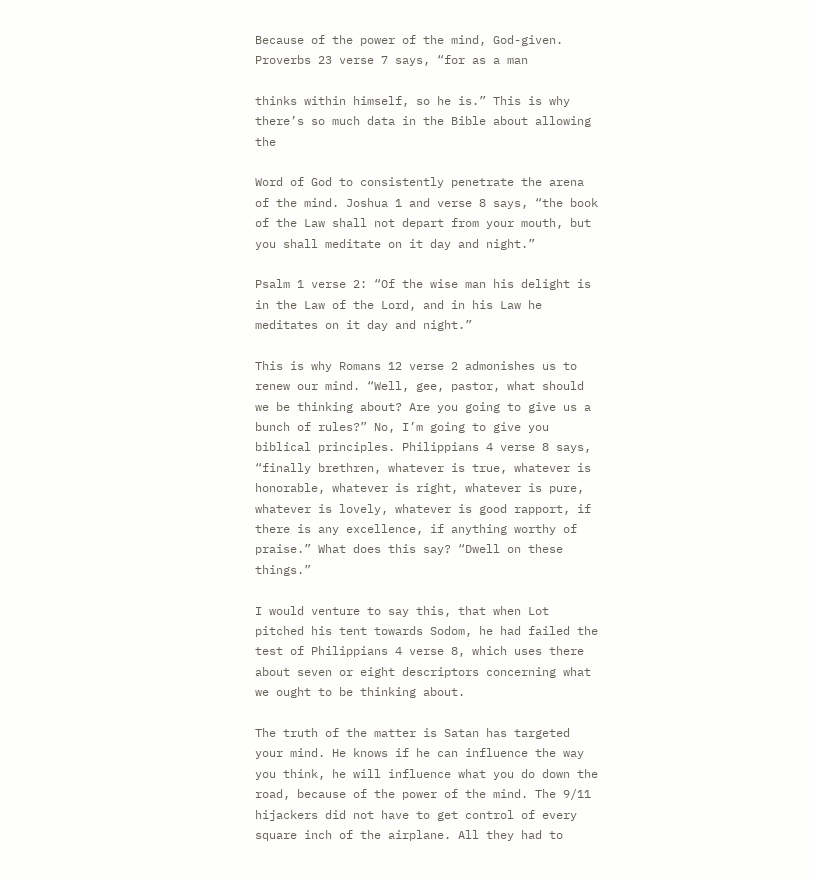Because of the power of the mind, God-given. Proverbs 23 verse 7 says, “for as a man

thinks within himself, so he is.” This is why there’s so much data in the Bible about allowing the

Word of God to consistently penetrate the arena of the mind. Joshua 1 and verse 8 says, “the book of the Law shall not depart from your mouth, but you shall meditate on it day and night.”

Psalm 1 verse 2: “Of the wise man his delight is in the Law of the Lord, and in his Law he meditates on it day and night.”

This is why Romans 12 verse 2 admonishes us to renew our mind. “Well, gee, pastor, what should we be thinking about? Are you going to give us a bunch of rules?” No, I’m going to give you biblical principles. Philippians 4 verse 8 says, “finally brethren, whatever is true, whatever is honorable, whatever is right, whatever is pure, whatever is lovely, whatever is good rapport, if there is any excellence, if anything worthy of praise.” What does this say? “Dwell on these things.”

I would venture to say this, that when Lot pitched his tent towards Sodom, he had failed the test of Philippians 4 verse 8, which uses there about seven or eight descriptors concerning what we ought to be thinking about.

The truth of the matter is Satan has targeted your mind. He knows if he can influence the way you think, he will influence what you do down the road, because of the power of the mind. The 9/11 hijackers did not have to get control of every square inch of the airplane. All they had to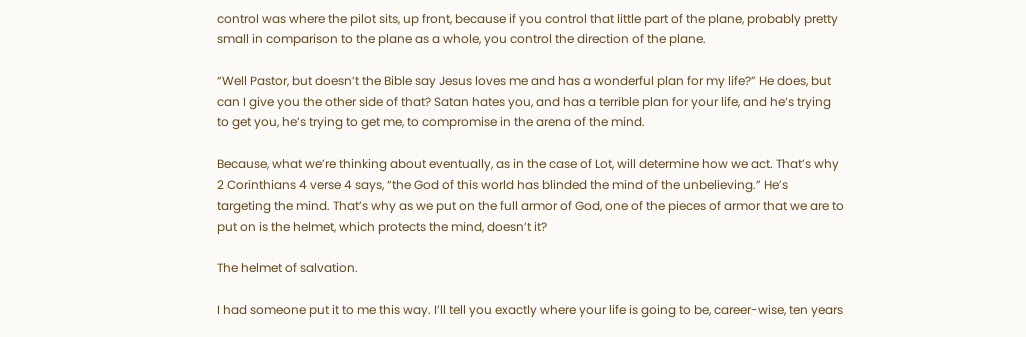control was where the pilot sits, up front, because if you control that little part of the plane, probably pretty small in comparison to the plane as a whole, you control the direction of the plane.

“Well Pastor, but doesn’t the Bible say Jesus loves me and has a wonderful plan for my life?” He does, but can I give you the other side of that? Satan hates you, and has a terrible plan for your life, and he’s trying to get you, he’s trying to get me, to compromise in the arena of the mind.

Because, what we’re thinking about eventually, as in the case of Lot, will determine how we act. That’s why 2 Corinthians 4 verse 4 says, “the God of this world has blinded the mind of the unbelieving.” He’s targeting the mind. That’s why as we put on the full armor of God, one of the pieces of armor that we are to put on is the helmet, which protects the mind, doesn’t it?

The helmet of salvation.

I had someone put it to me this way. I’ll tell you exactly where your life is going to be, career-wise, ten years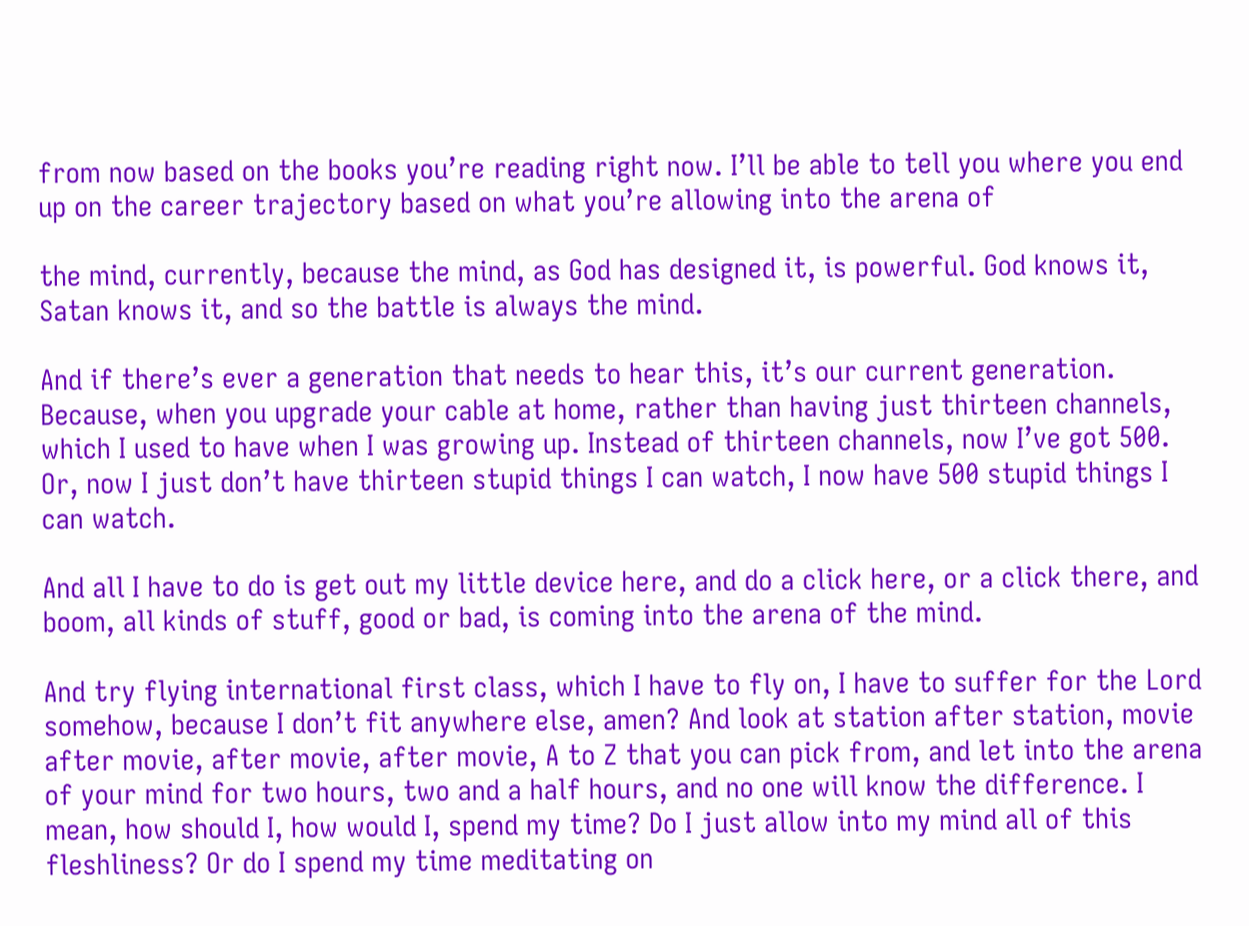from now based on the books you’re reading right now. I’ll be able to tell you where you end up on the career trajectory based on what you’re allowing into the arena of

the mind, currently, because the mind, as God has designed it, is powerful. God knows it, Satan knows it, and so the battle is always the mind.

And if there’s ever a generation that needs to hear this, it’s our current generation. Because, when you upgrade your cable at home, rather than having just thirteen channels, which I used to have when I was growing up. Instead of thirteen channels, now I’ve got 500. Or, now I just don’t have thirteen stupid things I can watch, I now have 500 stupid things I can watch.

And all I have to do is get out my little device here, and do a click here, or a click there, and boom, all kinds of stuff, good or bad, is coming into the arena of the mind.

And try flying international first class, which I have to fly on, I have to suffer for the Lord somehow, because I don’t fit anywhere else, amen? And look at station after station, movie after movie, after movie, after movie, A to Z that you can pick from, and let into the arena of your mind for two hours, two and a half hours, and no one will know the difference. I mean, how should I, how would I, spend my time? Do I just allow into my mind all of this fleshliness? Or do I spend my time meditating on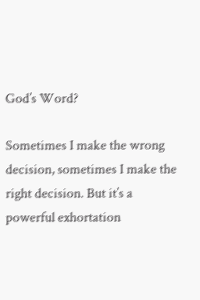God’s Word?

Sometimes I make the wrong decision, sometimes I make the right decision. But it’s a powerful exhortation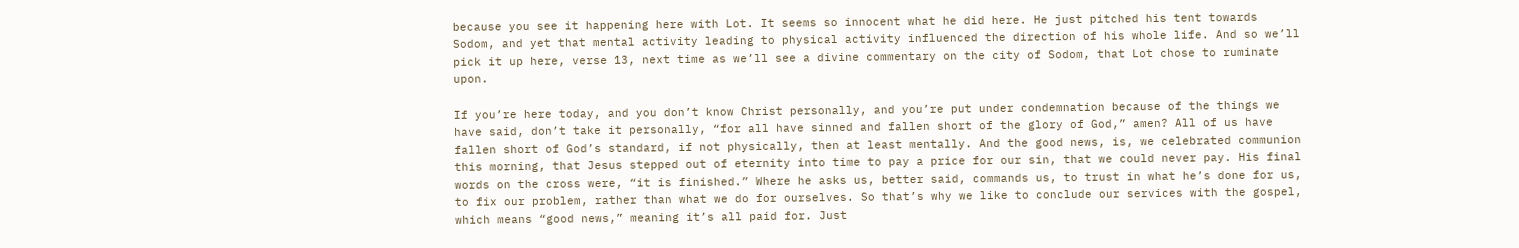because you see it happening here with Lot. It seems so innocent what he did here. He just pitched his tent towards Sodom, and yet that mental activity leading to physical activity influenced the direction of his whole life. And so we’ll pick it up here, verse 13, next time as we’ll see a divine commentary on the city of Sodom, that Lot chose to ruminate upon.

If you’re here today, and you don’t know Christ personally, and you’re put under condemnation because of the things we have said, don’t take it personally, “for all have sinned and fallen short of the glory of God,” amen? All of us have fallen short of God’s standard, if not physically, then at least mentally. And the good news, is, we celebrated communion this morning, that Jesus stepped out of eternity into time to pay a price for our sin, that we could never pay. His final words on the cross were, “it is finished.” Where he asks us, better said, commands us, to trust in what he’s done for us, to fix our problem, rather than what we do for ourselves. So that’s why we like to conclude our services with the gospel, which means “good news,” meaning it’s all paid for. Just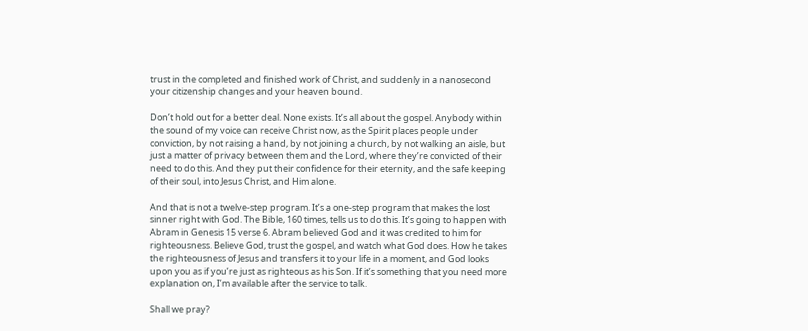trust in the completed and finished work of Christ, and suddenly in a nanosecond your citizenship changes and your heaven bound.

Don’t hold out for a better deal. None exists. It’s all about the gospel. Anybody within the sound of my voice can receive Christ now, as the Spirit places people under conviction, by not raising a hand, by not joining a church, by not walking an aisle, but just a matter of privacy between them and the Lord, where they’re convicted of their need to do this. And they put their confidence for their eternity, and the safe keeping of their soul, into Jesus Christ, and Him alone.

And that is not a twelve-step program. It’s a one-step program that makes the lost sinner right with God. The Bible, 160 times, tells us to do this. It’s going to happen with Abram in Genesis 15 verse 6. Abram believed God and it was credited to him for righteousness. Believe God, trust the gospel, and watch what God does. How he takes the righteousness of Jesus and transfers it to your life in a moment, and God looks upon you as if you’re just as righteous as his Son. If it’s something that you need more explanation on, I’m available after the service to talk.

Shall we pray?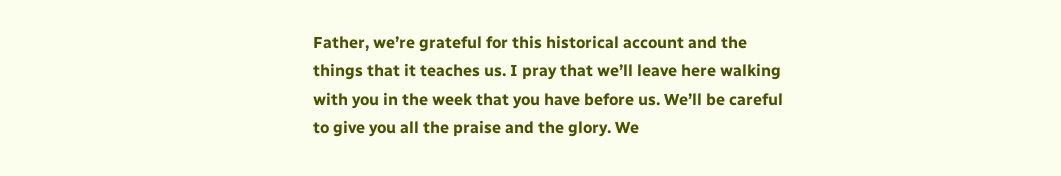Father, we’re grateful for this historical account and the things that it teaches us. I pray that we’ll leave here walking with you in the week that you have before us. We’ll be careful to give you all the praise and the glory. We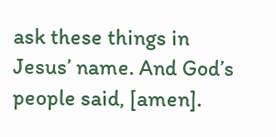ask these things in Jesus’ name. And God’s people said, [amen].